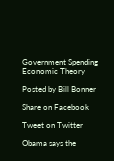Government Spending Economic Theory

Posted by Bill Bonner

Share on Facebook

Tweet on Twitter

Obama says the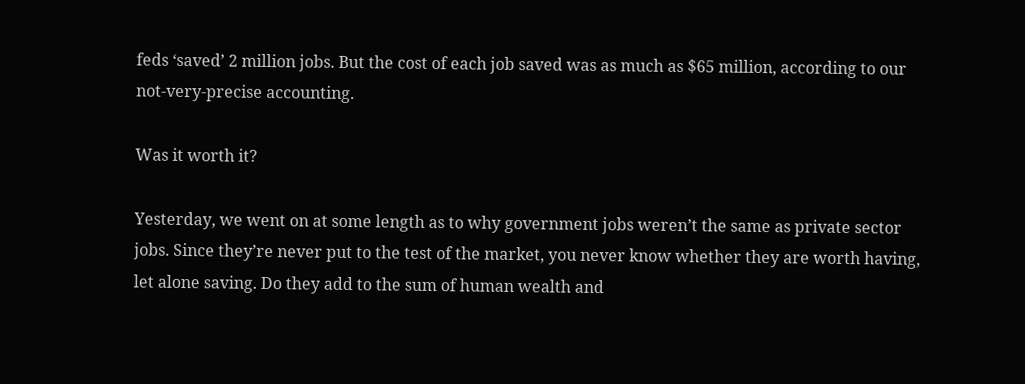feds ‘saved’ 2 million jobs. But the cost of each job saved was as much as $65 million, according to our not-very-precise accounting.

Was it worth it?

Yesterday, we went on at some length as to why government jobs weren’t the same as private sector jobs. Since they’re never put to the test of the market, you never know whether they are worth having, let alone saving. Do they add to the sum of human wealth and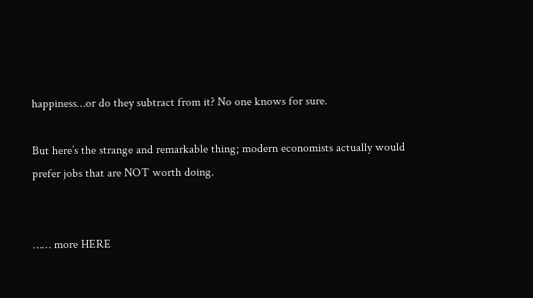happiness…or do they subtract from it? No one knows for sure.

But here’s the strange and remarkable thing; modern economists actually would prefer jobs that are NOT worth doing.


…… more HERE